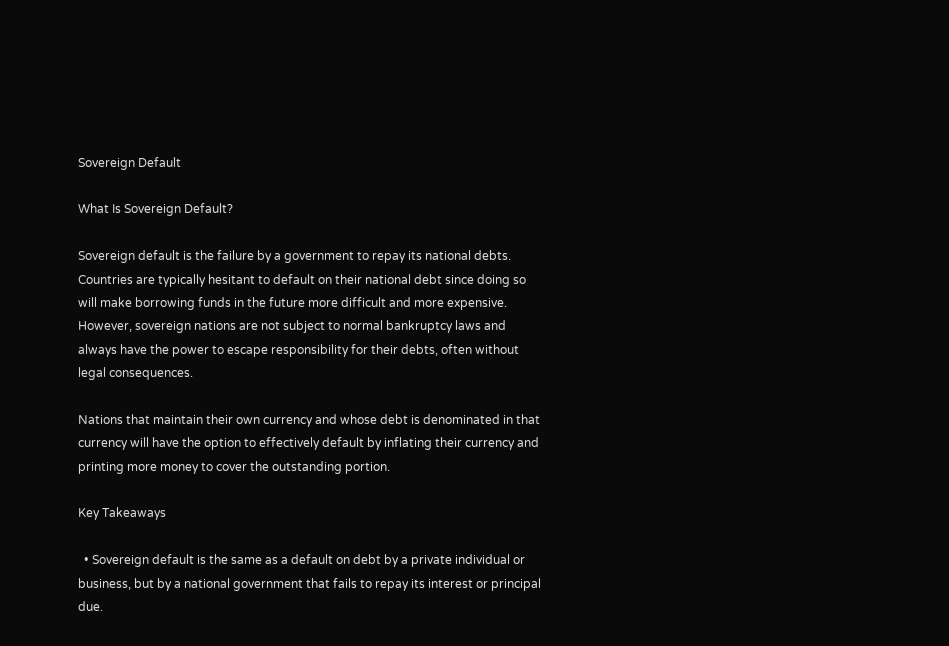Sovereign Default

What Is Sovereign Default?

Sovereign default is the failure by a government to repay its national debts. Countries are typically hesitant to default on their national debt since doing so will make borrowing funds in the future more difficult and more expensive. However, sovereign nations are not subject to normal bankruptcy laws and always have the power to escape responsibility for their debts, often without legal consequences.

Nations that maintain their own currency and whose debt is denominated in that currency will have the option to effectively default by inflating their currency and printing more money to cover the outstanding portion.

Key Takeaways

  • Sovereign default is the same as a default on debt by a private individual or business, but by a national government that fails to repay its interest or principal due.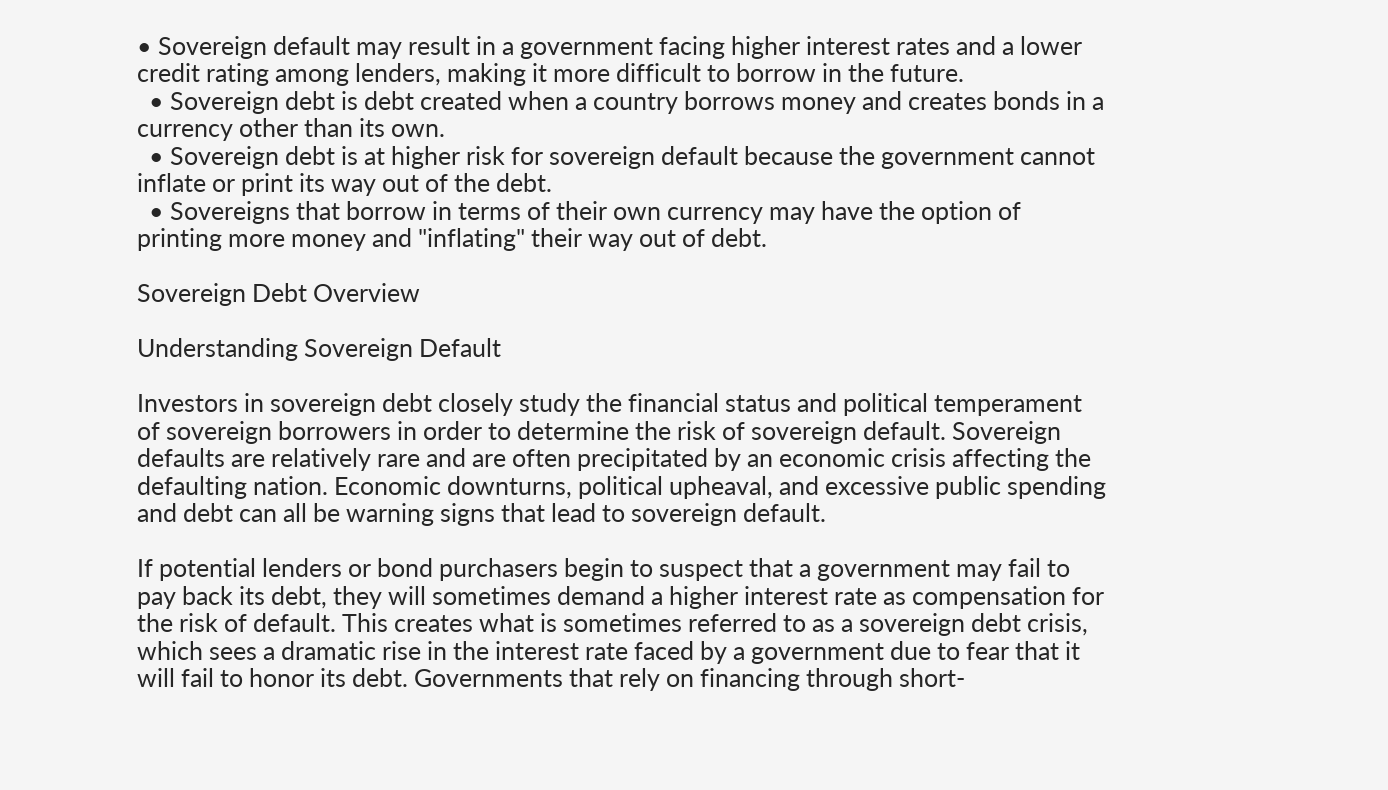• Sovereign default may result in a government facing higher interest rates and a lower credit rating among lenders, making it more difficult to borrow in the future.
  • Sovereign debt is debt created when a country borrows money and creates bonds in a currency other than its own.
  • Sovereign debt is at higher risk for sovereign default because the government cannot inflate or print its way out of the debt.
  • Sovereigns that borrow in terms of their own currency may have the option of printing more money and "inflating" their way out of debt.

Sovereign Debt Overview

Understanding Sovereign Default

Investors in sovereign debt closely study the financial status and political temperament of sovereign borrowers in order to determine the risk of sovereign default. Sovereign defaults are relatively rare and are often precipitated by an economic crisis affecting the defaulting nation. Economic downturns, political upheaval, and excessive public spending and debt can all be warning signs that lead to sovereign default.

If potential lenders or bond purchasers begin to suspect that a government may fail to pay back its debt, they will sometimes demand a higher interest rate as compensation for the risk of default. This creates what is sometimes referred to as a sovereign debt crisis, which sees a dramatic rise in the interest rate faced by a government due to fear that it will fail to honor its debt. Governments that rely on financing through short-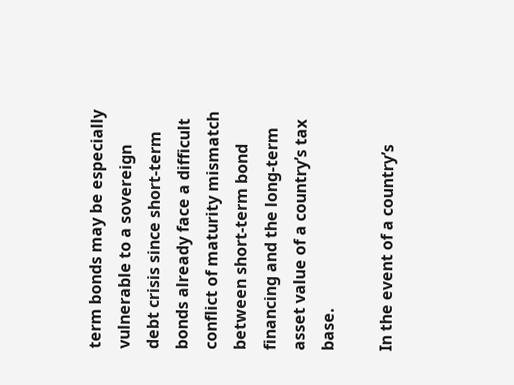term bonds may be especially vulnerable to a sovereign debt crisis since short-term bonds already face a difficult conflict of maturity mismatch between short-term bond financing and the long-term asset value of a country’s tax base.

In the event of a country’s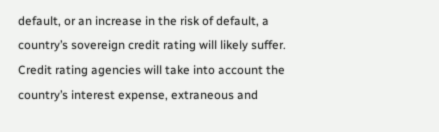default, or an increase in the risk of default, a country’s sovereign credit rating will likely suffer. Credit rating agencies will take into account the country’s interest expense, extraneous and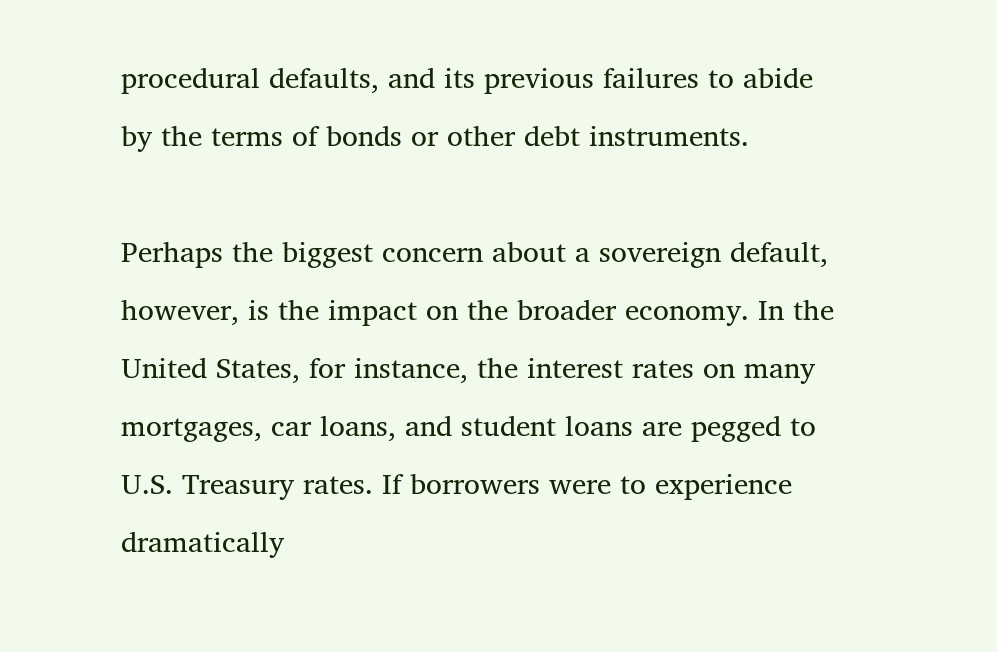procedural defaults, and its previous failures to abide by the terms of bonds or other debt instruments.

Perhaps the biggest concern about a sovereign default, however, is the impact on the broader economy. In the United States, for instance, the interest rates on many mortgages, car loans, and student loans are pegged to U.S. Treasury rates. If borrowers were to experience dramatically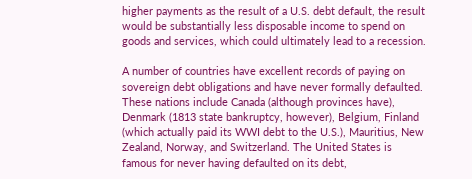higher payments as the result of a U.S. debt default, the result would be substantially less disposable income to spend on goods and services, which could ultimately lead to a recession.

A number of countries have excellent records of paying on sovereign debt obligations and have never formally defaulted. These nations include Canada (although provinces have), Denmark (1813 state bankruptcy, however), Belgium, Finland (which actually paid its WWI debt to the U.S.), Mauritius, New Zealand, Norway, and Switzerland. The United States is famous for never having defaulted on its debt,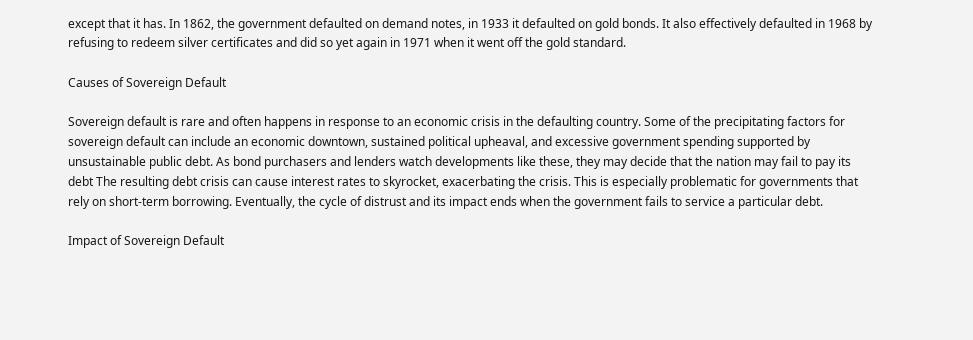except that it has. In 1862, the government defaulted on demand notes, in 1933 it defaulted on gold bonds. It also effectively defaulted in 1968 by refusing to redeem silver certificates and did so yet again in 1971 when it went off the gold standard.

Causes of Sovereign Default

Sovereign default is rare and often happens in response to an economic crisis in the defaulting country. Some of the precipitating factors for sovereign default can include an economic downtown, sustained political upheaval, and excessive government spending supported by unsustainable public debt. As bond purchasers and lenders watch developments like these, they may decide that the nation may fail to pay its debt The resulting debt crisis can cause interest rates to skyrocket, exacerbating the crisis. This is especially problematic for governments that rely on short-term borrowing. Eventually, the cycle of distrust and its impact ends when the government fails to service a particular debt.

Impact of Sovereign Default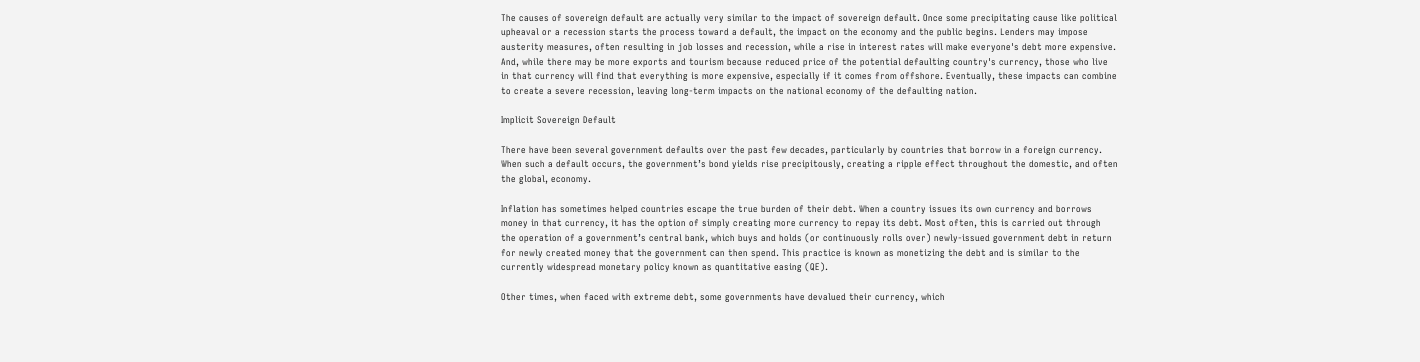The causes of sovereign default are actually very similar to the impact of sovereign default. Once some precipitating cause like political upheaval or a recession starts the process toward a default, the impact on the economy and the public begins. Lenders may impose austerity measures, often resulting in job losses and recession, while a rise in interest rates will make everyone's debt more expensive. And, while there may be more exports and tourism because reduced price of the potential defaulting country's currency, those who live in that currency will find that everything is more expensive, especially if it comes from offshore. Eventually, these impacts can combine to create a severe recession, leaving long-term impacts on the national economy of the defaulting nation.

Implicit Sovereign Default

There have been several government defaults over the past few decades, particularly by countries that borrow in a foreign currency. When such a default occurs, the government’s bond yields rise precipitously, creating a ripple effect throughout the domestic, and often the global, economy.

Inflation has sometimes helped countries escape the true burden of their debt. When a country issues its own currency and borrows money in that currency, it has the option of simply creating more currency to repay its debt. Most often, this is carried out through the operation of a government’s central bank, which buys and holds (or continuously rolls over) newly-issued government debt in return for newly created money that the government can then spend. This practice is known as monetizing the debt and is similar to the currently widespread monetary policy known as quantitative easing (QE).

Other times, when faced with extreme debt, some governments have devalued their currency, which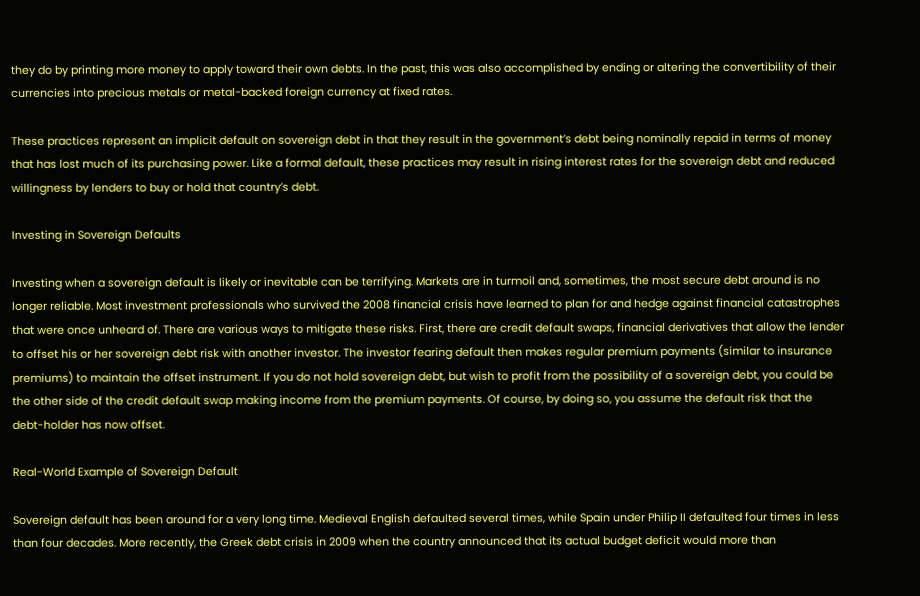they do by printing more money to apply toward their own debts. In the past, this was also accomplished by ending or altering the convertibility of their currencies into precious metals or metal-backed foreign currency at fixed rates.

These practices represent an implicit default on sovereign debt in that they result in the government’s debt being nominally repaid in terms of money that has lost much of its purchasing power. Like a formal default, these practices may result in rising interest rates for the sovereign debt and reduced willingness by lenders to buy or hold that country’s debt.

Investing in Sovereign Defaults

Investing when a sovereign default is likely or inevitable can be terrifying. Markets are in turmoil and, sometimes, the most secure debt around is no longer reliable. Most investment professionals who survived the 2008 financial crisis have learned to plan for and hedge against financial catastrophes that were once unheard of. There are various ways to mitigate these risks. First, there are credit default swaps, financial derivatives that allow the lender to offset his or her sovereign debt risk with another investor. The investor fearing default then makes regular premium payments (similar to insurance premiums) to maintain the offset instrument. If you do not hold sovereign debt, but wish to profit from the possibility of a sovereign debt, you could be the other side of the credit default swap making income from the premium payments. Of course, by doing so, you assume the default risk that the debt-holder has now offset.

Real-World Example of Sovereign Default

Sovereign default has been around for a very long time. Medieval English defaulted several times, while Spain under Philip II defaulted four times in less than four decades. More recently, the Greek debt crisis in 2009 when the country announced that its actual budget deficit would more than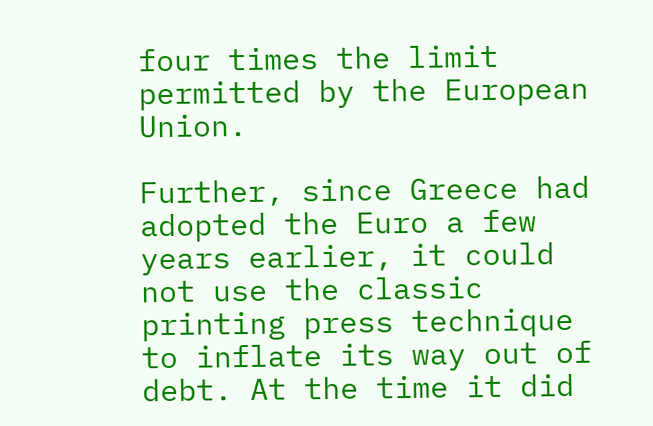four times the limit permitted by the European Union.

Further, since Greece had adopted the Euro a few years earlier, it could not use the classic printing press technique to inflate its way out of debt. At the time it did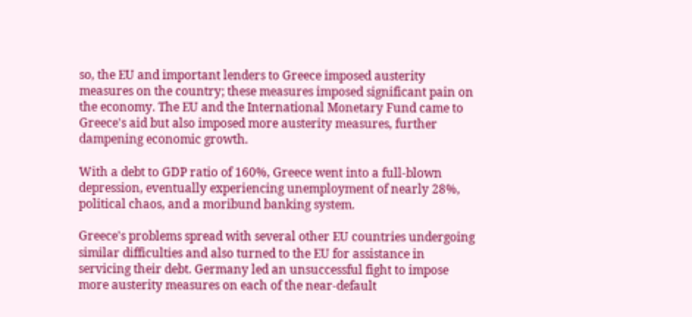so, the EU and important lenders to Greece imposed austerity measures on the country; these measures imposed significant pain on the economy. The EU and the International Monetary Fund came to Greece's aid but also imposed more austerity measures, further dampening economic growth.

With a debt to GDP ratio of 160%, Greece went into a full-blown depression, eventually experiencing unemployment of nearly 28%, political chaos, and a moribund banking system.

Greece's problems spread with several other EU countries undergoing similar difficulties and also turned to the EU for assistance in servicing their debt. Germany led an unsuccessful fight to impose more austerity measures on each of the near-default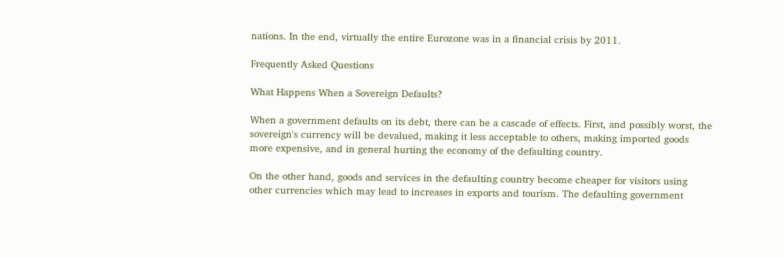nations. In the end, virtually the entire Eurozone was in a financial crisis by 2011.

Frequently Asked Questions

What Happens When a Sovereign Defaults?

When a government defaults on its debt, there can be a cascade of effects. First, and possibly worst, the sovereign's currency will be devalued, making it less acceptable to others, making imported goods more expensive, and in general hurting the economy of the defaulting country.

On the other hand, goods and services in the defaulting country become cheaper for visitors using other currencies which may lead to increases in exports and tourism. The defaulting government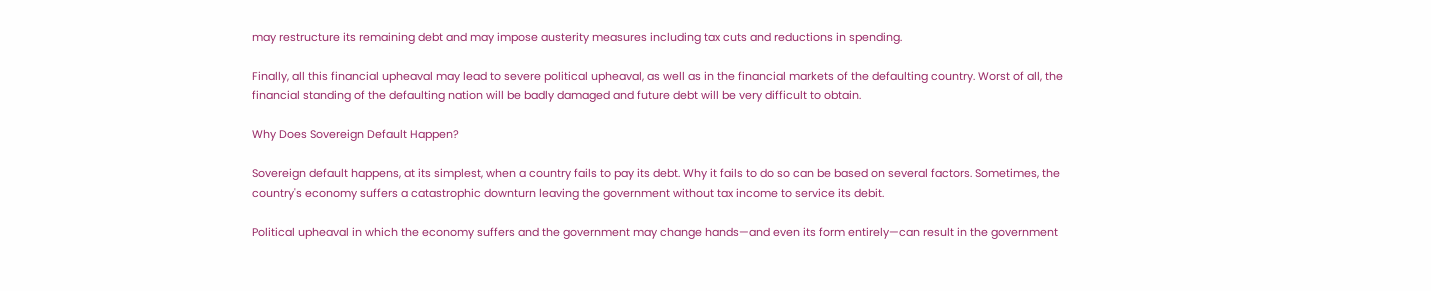may restructure its remaining debt and may impose austerity measures including tax cuts and reductions in spending.

Finally, all this financial upheaval may lead to severe political upheaval, as well as in the financial markets of the defaulting country. Worst of all, the financial standing of the defaulting nation will be badly damaged and future debt will be very difficult to obtain.

Why Does Sovereign Default Happen?

Sovereign default happens, at its simplest, when a country fails to pay its debt. Why it fails to do so can be based on several factors. Sometimes, the country's economy suffers a catastrophic downturn leaving the government without tax income to service its debit.

Political upheaval in which the economy suffers and the government may change hands—and even its form entirely—can result in the government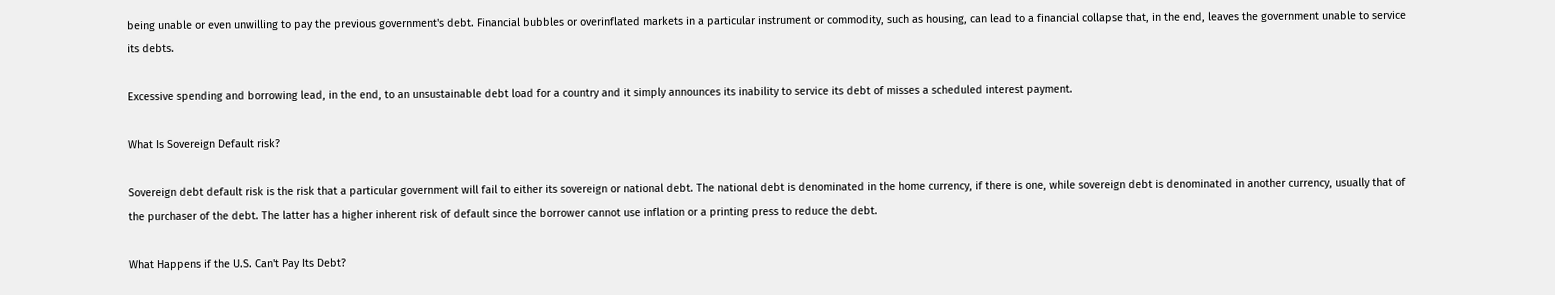being unable or even unwilling to pay the previous government's debt. Financial bubbles or overinflated markets in a particular instrument or commodity, such as housing, can lead to a financial collapse that, in the end, leaves the government unable to service its debts.

Excessive spending and borrowing lead, in the end, to an unsustainable debt load for a country and it simply announces its inability to service its debt of misses a scheduled interest payment.

What Is Sovereign Default risk?

Sovereign debt default risk is the risk that a particular government will fail to either its sovereign or national debt. The national debt is denominated in the home currency, if there is one, while sovereign debt is denominated in another currency, usually that of the purchaser of the debt. The latter has a higher inherent risk of default since the borrower cannot use inflation or a printing press to reduce the debt.

What Happens if the U.S. Can't Pay Its Debt?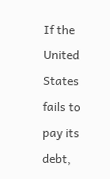If the United States fails to pay its debt,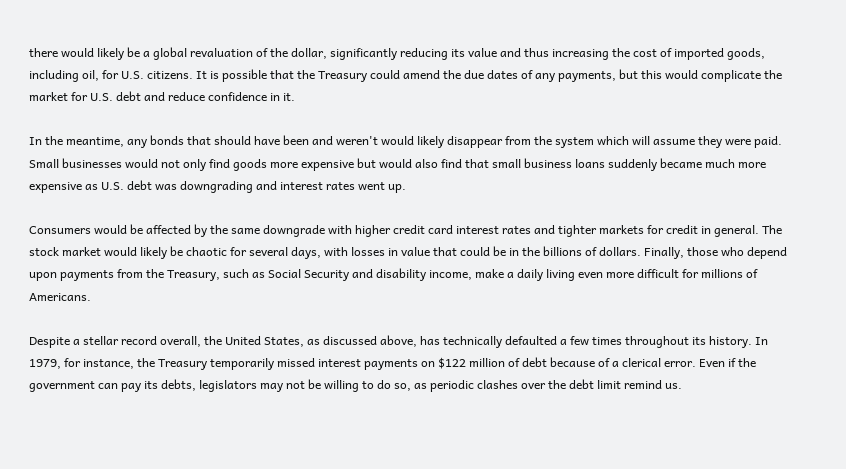there would likely be a global revaluation of the dollar, significantly reducing its value and thus increasing the cost of imported goods, including oil, for U.S. citizens. It is possible that the Treasury could amend the due dates of any payments, but this would complicate the market for U.S. debt and reduce confidence in it.

In the meantime, any bonds that should have been and weren't would likely disappear from the system which will assume they were paid. Small businesses would not only find goods more expensive but would also find that small business loans suddenly became much more expensive as U.S. debt was downgrading and interest rates went up.

Consumers would be affected by the same downgrade with higher credit card interest rates and tighter markets for credit in general. The stock market would likely be chaotic for several days, with losses in value that could be in the billions of dollars. Finally, those who depend upon payments from the Treasury, such as Social Security and disability income, make a daily living even more difficult for millions of Americans.

Despite a stellar record overall, the United States, as discussed above, has technically defaulted a few times throughout its history. In 1979, for instance, the Treasury temporarily missed interest payments on $122 million of debt because of a clerical error. Even if the government can pay its debts, legislators may not be willing to do so, as periodic clashes over the debt limit remind us.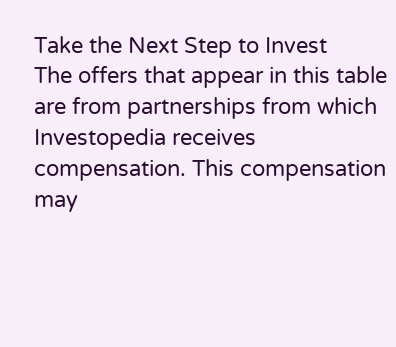Take the Next Step to Invest
The offers that appear in this table are from partnerships from which Investopedia receives compensation. This compensation may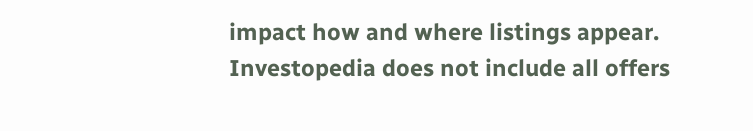impact how and where listings appear. Investopedia does not include all offers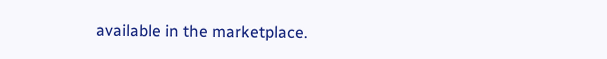available in the marketplace.